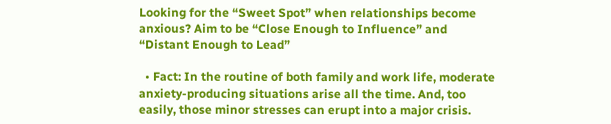Looking for the “Sweet Spot” when relationships become anxious? Aim to be “Close Enough to Influence” and “Distant Enough to Lead”

  • Fact: In the routine of both family and work life, moderate anxiety-producing situations arise all the time. And, too easily, those minor stresses can erupt into a major crisis.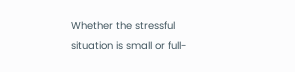Whether the stressful situation is small or full-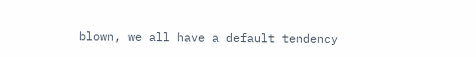blown, we all have a default tendency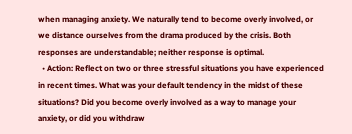when managing anxiety. We naturally tend to become overly involved, or we distance ourselves from the drama produced by the crisis. Both responses are understandable; neither response is optimal.
  • Action: Reflect on two or three stressful situations you have experienced in recent times. What was your default tendency in the midst of these situations? Did you become overly involved as a way to manage your anxiety, or did you withdraw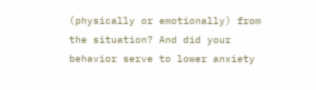(physically or emotionally) from the situation? And did your behavior serve to lower anxiety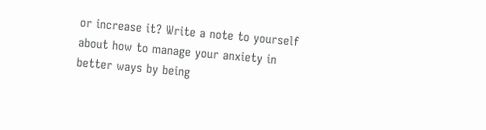or increase it? Write a note to yourself about how to manage your anxiety in better ways by being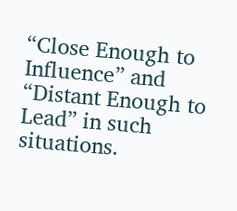“Close Enough to Influence” and “Distant Enough to Lead” in such situations.